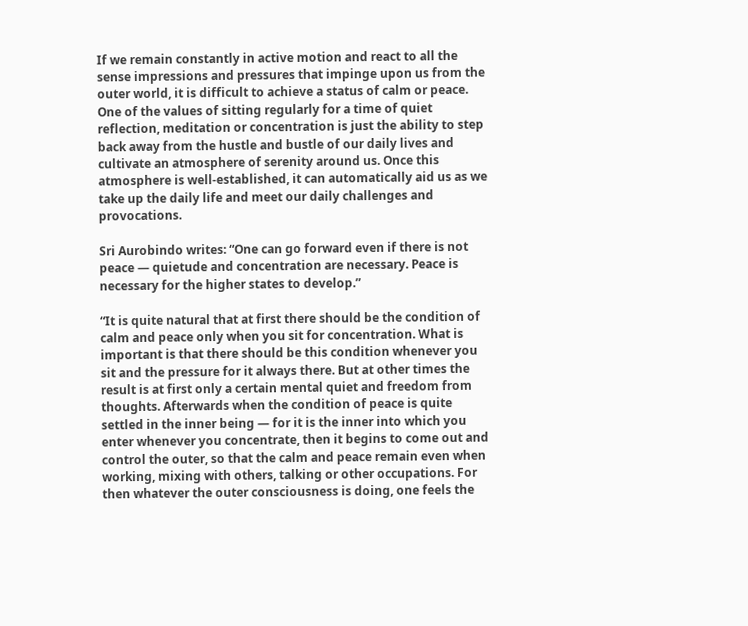If we remain constantly in active motion and react to all the sense impressions and pressures that impinge upon us from the outer world, it is difficult to achieve a status of calm or peace. One of the values of sitting regularly for a time of quiet reflection, meditation or concentration is just the ability to step back away from the hustle and bustle of our daily lives and cultivate an atmosphere of serenity around us. Once this atmosphere is well-established, it can automatically aid us as we take up the daily life and meet our daily challenges and provocations.

Sri Aurobindo writes: “One can go forward even if there is not peace — quietude and concentration are necessary. Peace is necessary for the higher states to develop.”

“It is quite natural that at first there should be the condition of calm and peace only when you sit for concentration. What is important is that there should be this condition whenever you sit and the pressure for it always there. But at other times the result is at first only a certain mental quiet and freedom from thoughts. Afterwards when the condition of peace is quite settled in the inner being — for it is the inner into which you enter whenever you concentrate, then it begins to come out and control the outer, so that the calm and peace remain even when working, mixing with others, talking or other occupations. For then whatever the outer consciousness is doing, one feels the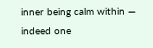inner being calm within — indeed one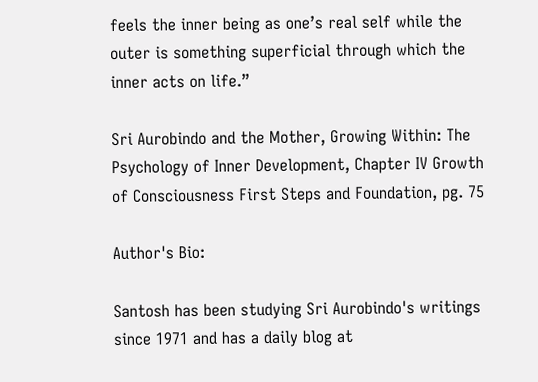feels the inner being as one’s real self while the outer is something superficial through which the inner acts on life.”

Sri Aurobindo and the Mother, Growing Within: The Psychology of Inner Development, Chapter IV Growth of Consciousness First Steps and Foundation, pg. 75

Author's Bio:

Santosh has been studying Sri Aurobindo's writings since 1971 and has a daily blog at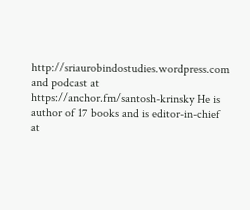http://sriaurobindostudies.wordpress.com and podcast at https://anchor.fm/santosh-krinsky He is author of 17 books and is editor-in-chief at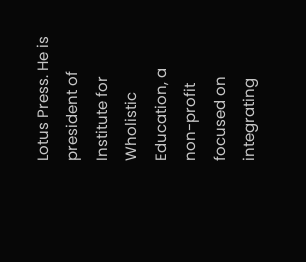Lotus Press. He is president of Institute for Wholistic Education, a non-profit focused on integrating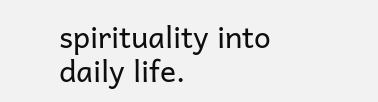spirituality into daily life.